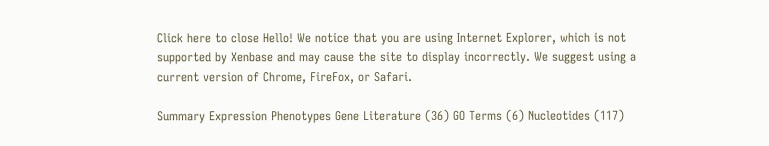Click here to close Hello! We notice that you are using Internet Explorer, which is not supported by Xenbase and may cause the site to display incorrectly. We suggest using a current version of Chrome, FireFox, or Safari.

Summary Expression Phenotypes Gene Literature (36) GO Terms (6) Nucleotides (117)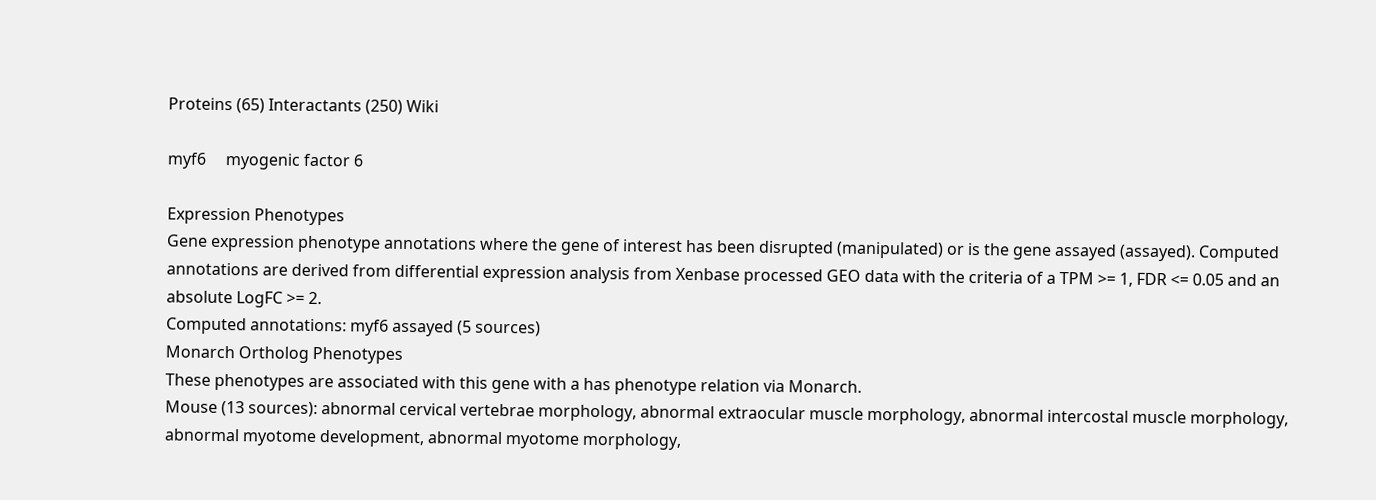Proteins (65) Interactants (250) Wiki

myf6     myogenic factor 6

Expression Phenotypes
Gene expression phenotype annotations where the gene of interest has been disrupted (manipulated) or is the gene assayed (assayed). Computed annotations are derived from differential expression analysis from Xenbase processed GEO data with the criteria of a TPM >= 1, FDR <= 0.05 and an absolute LogFC >= 2.
Computed annotations: myf6 assayed (5 sources)
Monarch Ortholog Phenotypes
These phenotypes are associated with this gene with a has phenotype relation via Monarch.
Mouse (13 sources): abnormal cervical vertebrae morphology, abnormal extraocular muscle morphology, abnormal intercostal muscle morphology, abnormal myotome development, abnormal myotome morphology,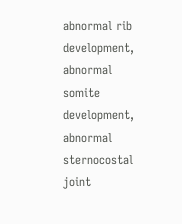abnormal rib development, abnormal somite development, abnormal sternocostal joint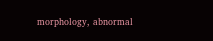morphology, abnormal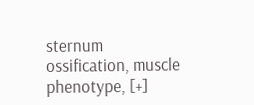sternum ossification, muscle phenotype, [+]